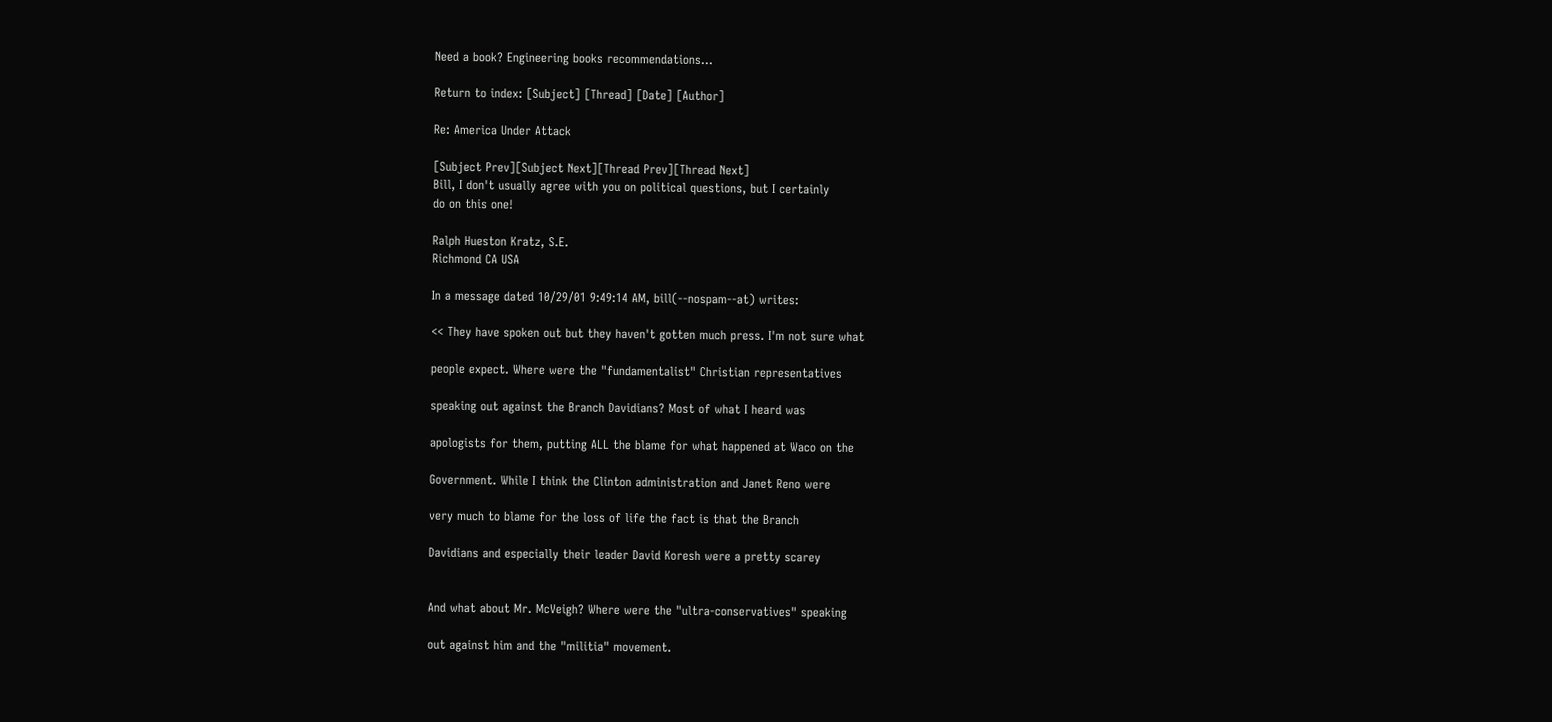Need a book? Engineering books recommendations...

Return to index: [Subject] [Thread] [Date] [Author]

Re: America Under Attack

[Subject Prev][Subject Next][Thread Prev][Thread Next]
Bill, I don't usually agree with you on political questions, but I certainly
do on this one!

Ralph Hueston Kratz, S.E.
Richmond CA USA

In a message dated 10/29/01 9:49:14 AM, bill(--nospam--at) writes:

<< They have spoken out but they haven't gotten much press. I'm not sure what

people expect. Where were the "fundamentalist" Christian representatives

speaking out against the Branch Davidians? Most of what I heard was

apologists for them, putting ALL the blame for what happened at Waco on the

Government. While I think the Clinton administration and Janet Reno were

very much to blame for the loss of life the fact is that the Branch

Davidians and especially their leader David Koresh were a pretty scarey


And what about Mr. McVeigh? Where were the "ultra-conservatives" speaking

out against him and the "militia" movement.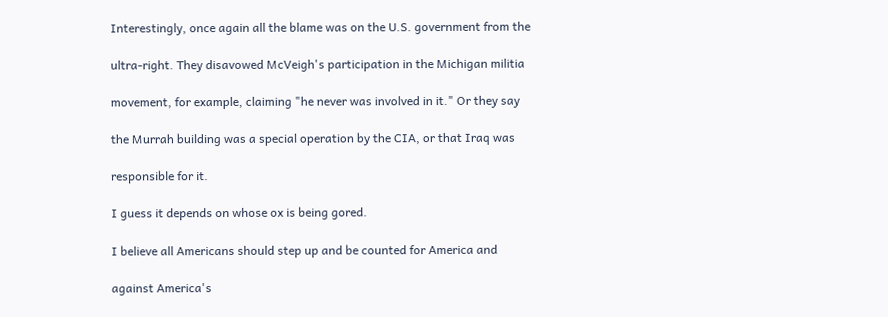Interestingly, once again all the blame was on the U.S. government from the

ultra-right. They disavowed McVeigh's participation in the Michigan militia

movement, for example, claiming "he never was involved in it." Or they say

the Murrah building was a special operation by the CIA, or that Iraq was

responsible for it.

I guess it depends on whose ox is being gored.

I believe all Americans should step up and be counted for America and

against America's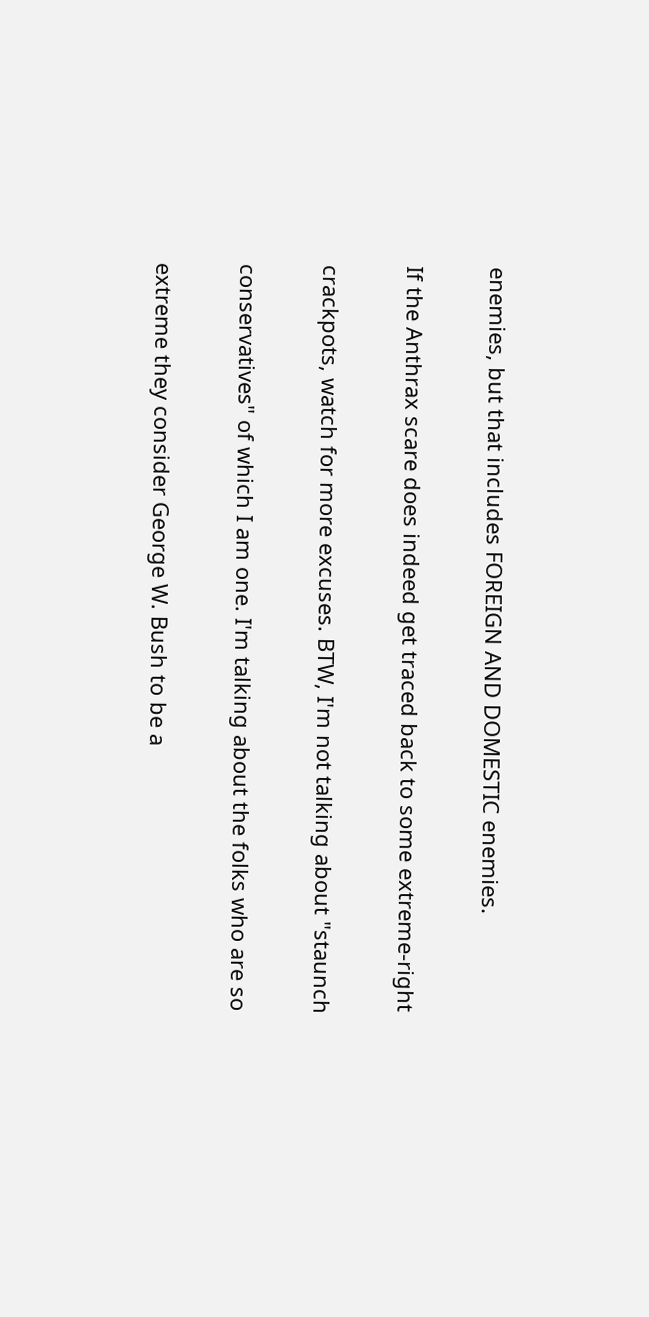enemies, but that includes FOREIGN AND DOMESTIC enemies.

If the Anthrax scare does indeed get traced back to some extreme-right

crackpots, watch for more excuses. BTW, I'm not talking about "staunch

conservatives" of which I am one. I'm talking about the folks who are so

extreme they consider George W. Bush to be a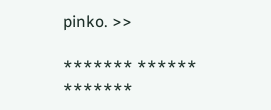pinko. >>

******* ****** *******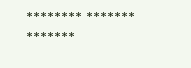******** ******* *******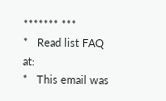******* ***
*   Read list FAQ at:
*   This email was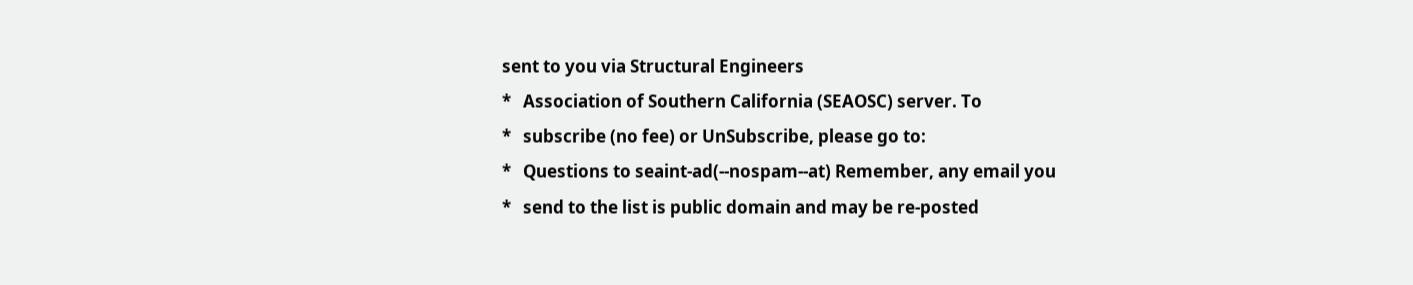sent to you via Structural Engineers
*   Association of Southern California (SEAOSC) server. To
*   subscribe (no fee) or UnSubscribe, please go to:
*   Questions to seaint-ad(--nospam--at) Remember, any email you
*   send to the list is public domain and may be re-posted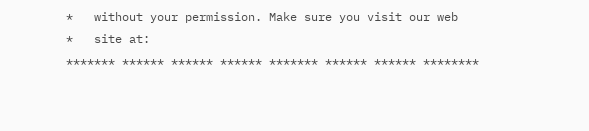*   without your permission. Make sure you visit our web
*   site at:
******* ****** ****** ****** ******* ****** ****** ********